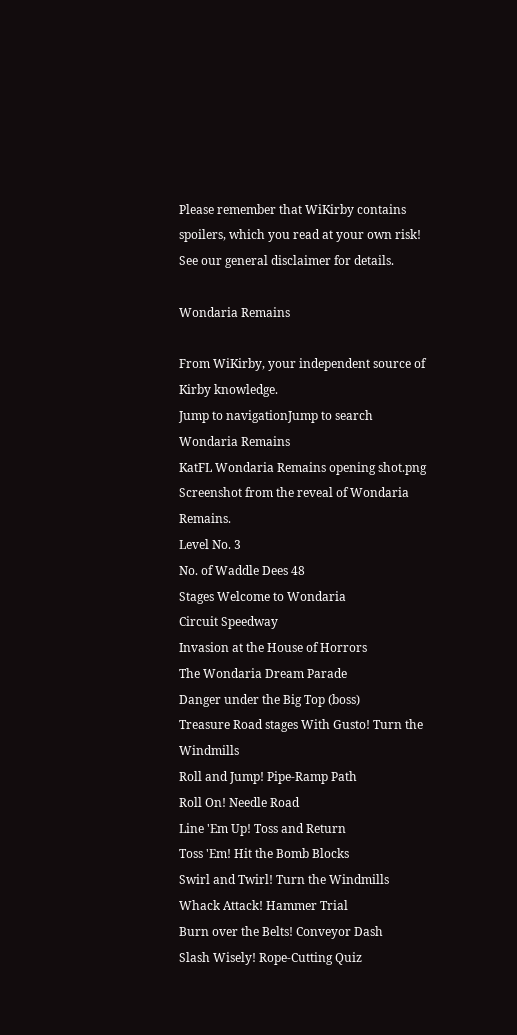Please remember that WiKirby contains spoilers, which you read at your own risk! See our general disclaimer for details.

Wondaria Remains

From WiKirby, your independent source of Kirby knowledge.
Jump to navigationJump to search
Wondaria Remains
KatFL Wondaria Remains opening shot.png
Screenshot from the reveal of Wondaria Remains.
Level No. 3
No. of Waddle Dees 48
Stages Welcome to Wondaria
Circuit Speedway
Invasion at the House of Horrors
The Wondaria Dream Parade
Danger under the Big Top (boss)
Treasure Road stages With Gusto! Turn the Windmills
Roll and Jump! Pipe-Ramp Path
Roll On! Needle Road
Line 'Em Up! Toss and Return
Toss 'Em! Hit the Bomb Blocks
Swirl and Twirl! Turn the Windmills
Whack Attack! Hammer Trial
Burn over the Belts! Conveyor Dash
Slash Wisely! Rope-Cutting Quiz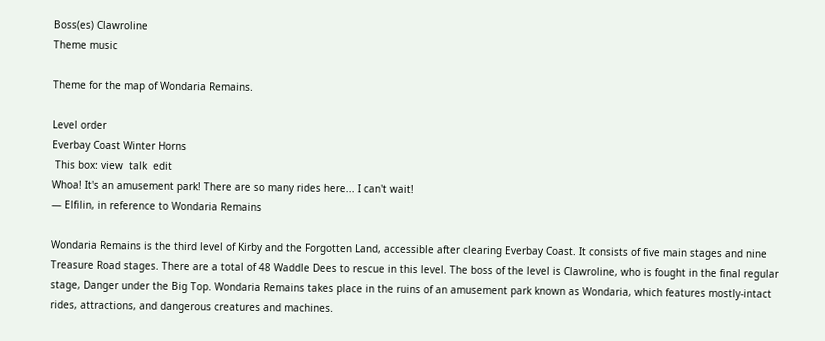Boss(es) Clawroline
Theme music

Theme for the map of Wondaria Remains.

Level order
Everbay Coast Winter Horns
 This box: view  talk  edit
Whoa! It's an amusement park! There are so many rides here... I can't wait!
— Elfilin, in reference to Wondaria Remains

Wondaria Remains is the third level of Kirby and the Forgotten Land, accessible after clearing Everbay Coast. It consists of five main stages and nine Treasure Road stages. There are a total of 48 Waddle Dees to rescue in this level. The boss of the level is Clawroline, who is fought in the final regular stage, Danger under the Big Top. Wondaria Remains takes place in the ruins of an amusement park known as Wondaria, which features mostly-intact rides, attractions, and dangerous creatures and machines.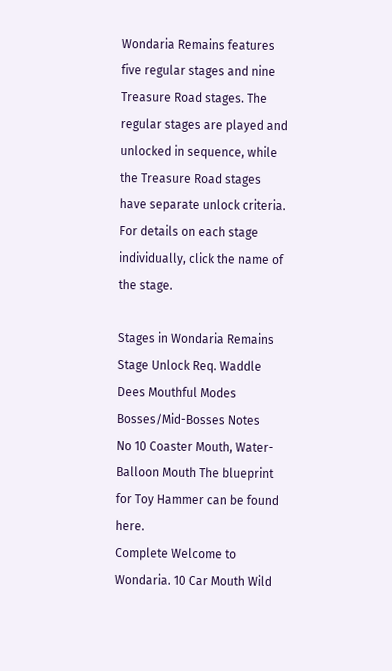Wondaria Remains features five regular stages and nine Treasure Road stages. The regular stages are played and unlocked in sequence, while the Treasure Road stages have separate unlock criteria. For details on each stage individually, click the name of the stage.

Stages in Wondaria Remains
Stage Unlock Req. Waddle Dees Mouthful Modes Bosses/Mid-Bosses Notes
No 10 Coaster Mouth, Water-Balloon Mouth The blueprint for Toy Hammer can be found here.
Complete Welcome to Wondaria. 10 Car Mouth Wild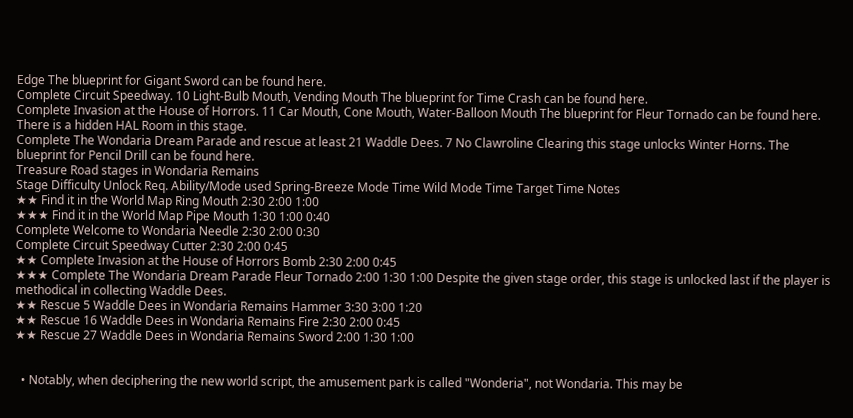Edge The blueprint for Gigant Sword can be found here.
Complete Circuit Speedway. 10 Light-Bulb Mouth, Vending Mouth The blueprint for Time Crash can be found here.
Complete Invasion at the House of Horrors. 11 Car Mouth, Cone Mouth, Water-Balloon Mouth The blueprint for Fleur Tornado can be found here. There is a hidden HAL Room in this stage.
Complete The Wondaria Dream Parade and rescue at least 21 Waddle Dees. 7 No Clawroline Clearing this stage unlocks Winter Horns. The blueprint for Pencil Drill can be found here.
Treasure Road stages in Wondaria Remains
Stage Difficulty Unlock Req. Ability/Mode used Spring-Breeze Mode Time Wild Mode Time Target Time Notes
★★ Find it in the World Map Ring Mouth 2:30 2:00 1:00
★★★ Find it in the World Map Pipe Mouth 1:30 1:00 0:40
Complete Welcome to Wondaria Needle 2:30 2:00 0:30
Complete Circuit Speedway Cutter 2:30 2:00 0:45
★★ Complete Invasion at the House of Horrors Bomb 2:30 2:00 0:45
★★★ Complete The Wondaria Dream Parade Fleur Tornado 2:00 1:30 1:00 Despite the given stage order, this stage is unlocked last if the player is methodical in collecting Waddle Dees.
★★ Rescue 5 Waddle Dees in Wondaria Remains Hammer 3:30 3:00 1:20
★★ Rescue 16 Waddle Dees in Wondaria Remains Fire 2:30 2:00 0:45
★★ Rescue 27 Waddle Dees in Wondaria Remains Sword 2:00 1:30 1:00


  • Notably, when deciphering the new world script, the amusement park is called "Wonderia", not Wondaria. This may be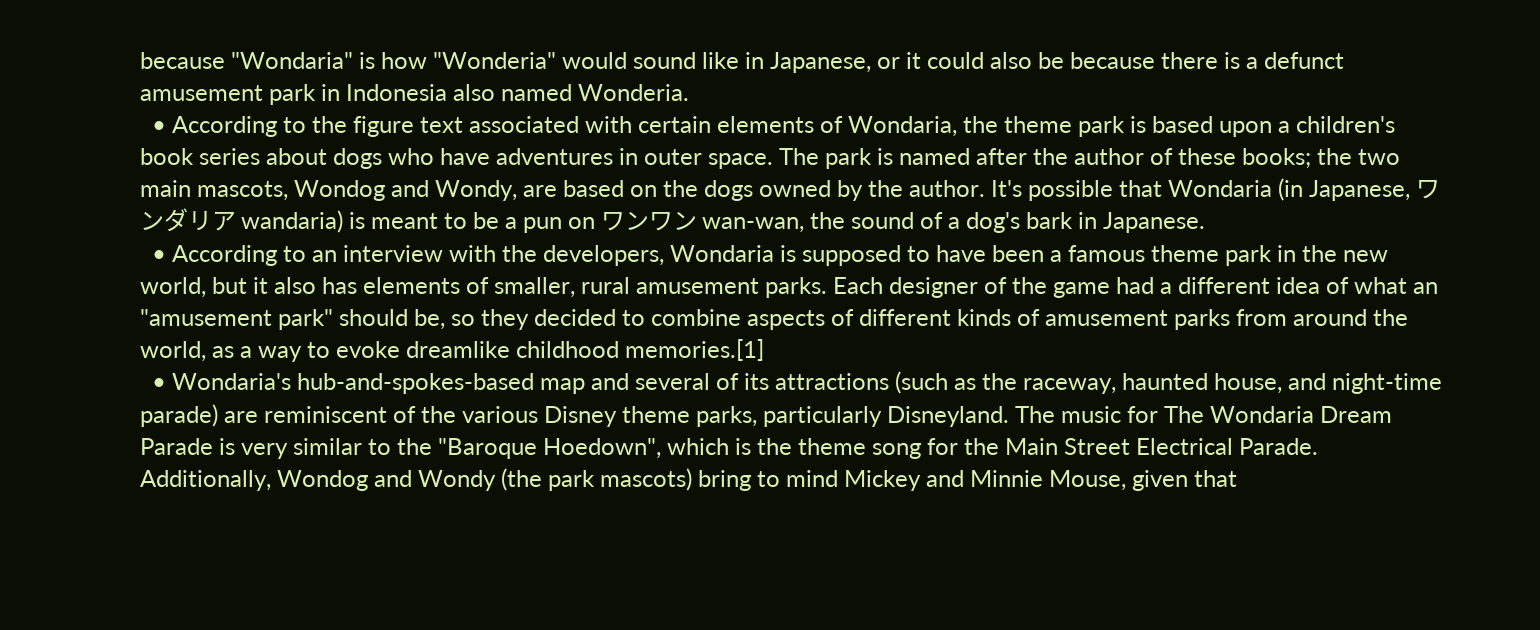because "Wondaria" is how "Wonderia" would sound like in Japanese, or it could also be because there is a defunct amusement park in Indonesia also named Wonderia.
  • According to the figure text associated with certain elements of Wondaria, the theme park is based upon a children's book series about dogs who have adventures in outer space. The park is named after the author of these books; the two main mascots, Wondog and Wondy, are based on the dogs owned by the author. It's possible that Wondaria (in Japanese, ワンダリア wandaria) is meant to be a pun on ワンワン wan-wan, the sound of a dog's bark in Japanese.
  • According to an interview with the developers, Wondaria is supposed to have been a famous theme park in the new world, but it also has elements of smaller, rural amusement parks. Each designer of the game had a different idea of what an "amusement park" should be, so they decided to combine aspects of different kinds of amusement parks from around the world, as a way to evoke dreamlike childhood memories.[1]
  • Wondaria's hub-and-spokes-based map and several of its attractions (such as the raceway, haunted house, and night-time parade) are reminiscent of the various Disney theme parks, particularly Disneyland. The music for The Wondaria Dream Parade is very similar to the "Baroque Hoedown", which is the theme song for the Main Street Electrical Parade. Additionally, Wondog and Wondy (the park mascots) bring to mind Mickey and Minnie Mouse, given that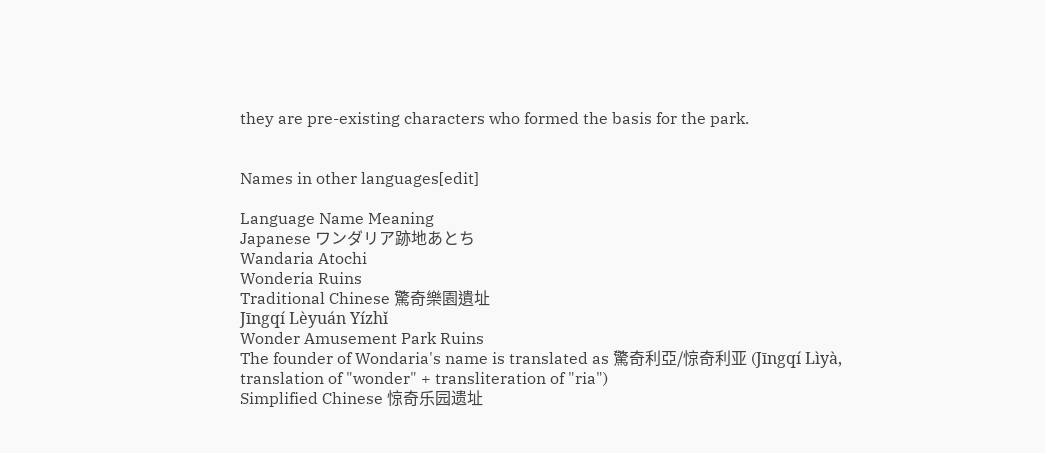they are pre-existing characters who formed the basis for the park.


Names in other languages[edit]

Language Name Meaning
Japanese ワンダリア跡地あとち
Wandaria Atochi
Wonderia Ruins
Traditional Chinese 驚奇樂園遺址
Jīngqí Lèyuán Yízhǐ
Wonder Amusement Park Ruins
The founder of Wondaria's name is translated as 驚奇利亞/惊奇利亚 (Jīngqí Lìyà, translation of "wonder" + transliteration of "ria")
Simplified Chinese 惊奇乐园遗址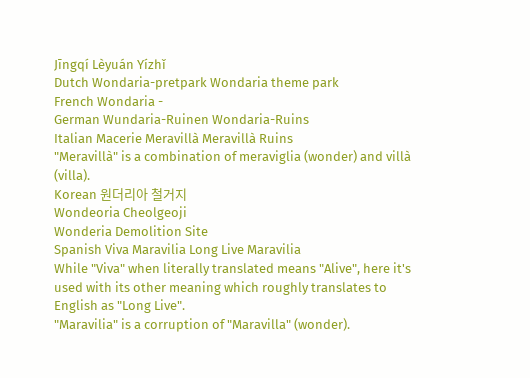Jīngqí Lèyuán Yízhǐ
Dutch Wondaria-pretpark Wondaria theme park
French Wondaria -
German Wundaria-Ruinen Wondaria-Ruins
Italian Macerie Meravillà Meravillà Ruins
"Meravillà" is a combination of meraviglia (wonder) and villà (villa).
Korean 원더리아 철거지
Wondeoria Cheolgeoji
Wonderia Demolition Site
Spanish Viva Maravilia Long Live Maravilia
While "Viva" when literally translated means "Alive", here it's used with its other meaning which roughly translates to English as "Long Live".
"Maravilia" is a corruption of "Maravilla" (wonder).